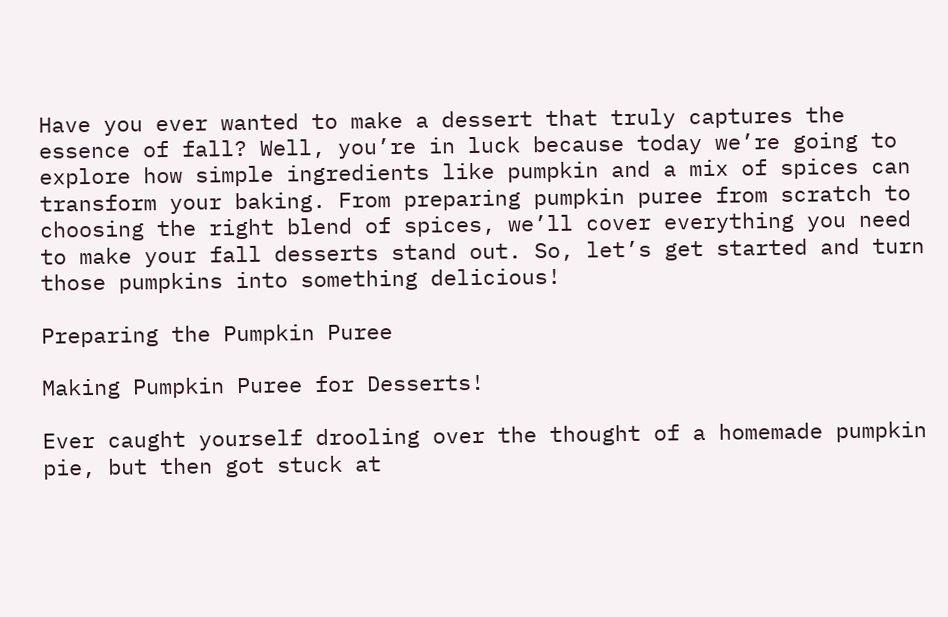Have you ever wanted to make a dessert that truly captures the essence of fall? Well, you’re in luck because today we’re going to explore how simple ingredients like pumpkin and a mix of spices can transform your baking. From preparing pumpkin puree from scratch to choosing the right blend of spices, we’ll cover everything you need to make your fall desserts stand out. So, let’s get started and turn those pumpkins into something delicious!

Preparing the Pumpkin Puree

Making Pumpkin Puree for Desserts!

Ever caught yourself drooling over the thought of a homemade pumpkin pie, but then got stuck at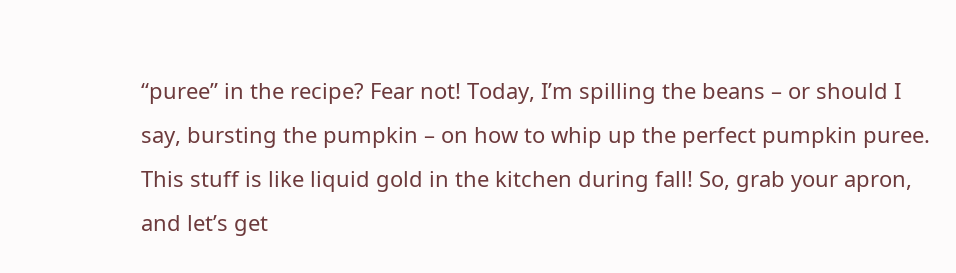“puree” in the recipe? Fear not! Today, I’m spilling the beans – or should I say, bursting the pumpkin – on how to whip up the perfect pumpkin puree. This stuff is like liquid gold in the kitchen during fall! So, grab your apron, and let’s get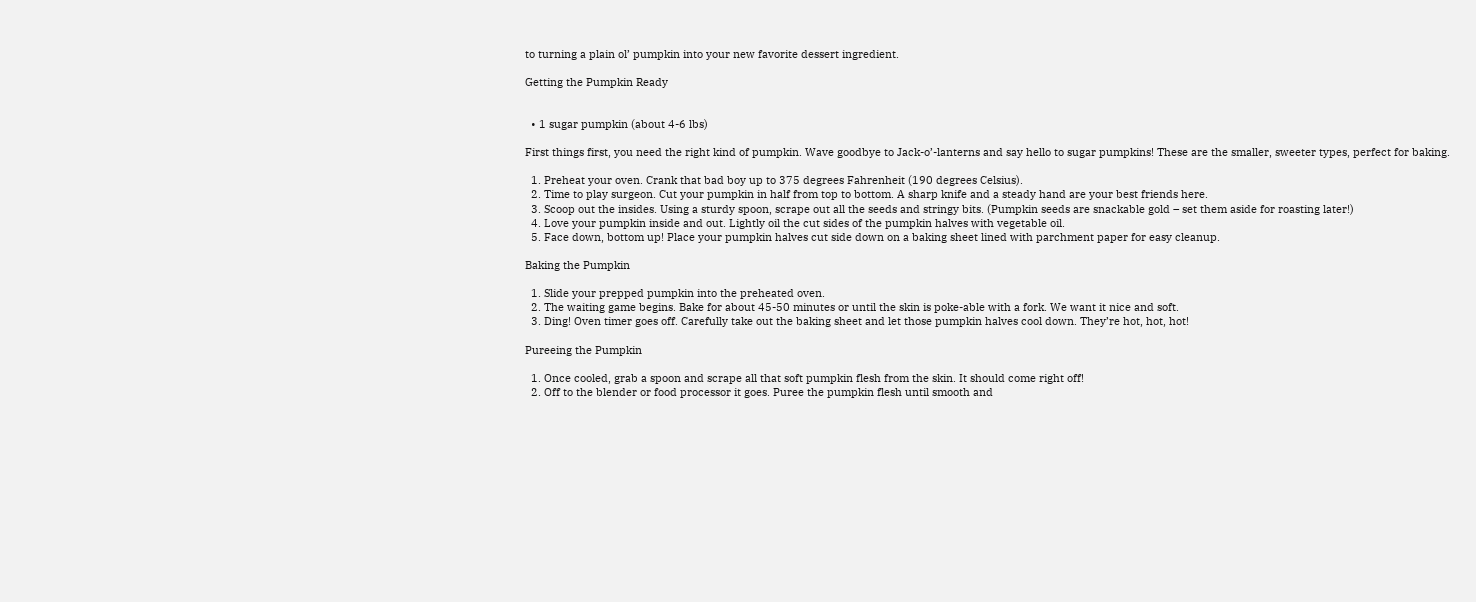to turning a plain ol’ pumpkin into your new favorite dessert ingredient.

Getting the Pumpkin Ready


  • 1 sugar pumpkin (about 4-6 lbs)

First things first, you need the right kind of pumpkin. Wave goodbye to Jack-o’-lanterns and say hello to sugar pumpkins! These are the smaller, sweeter types, perfect for baking.

  1. Preheat your oven. Crank that bad boy up to 375 degrees Fahrenheit (190 degrees Celsius).
  2. Time to play surgeon. Cut your pumpkin in half from top to bottom. A sharp knife and a steady hand are your best friends here.
  3. Scoop out the insides. Using a sturdy spoon, scrape out all the seeds and stringy bits. (Pumpkin seeds are snackable gold – set them aside for roasting later!)
  4. Love your pumpkin inside and out. Lightly oil the cut sides of the pumpkin halves with vegetable oil.
  5. Face down, bottom up! Place your pumpkin halves cut side down on a baking sheet lined with parchment paper for easy cleanup.

Baking the Pumpkin

  1. Slide your prepped pumpkin into the preheated oven.
  2. The waiting game begins. Bake for about 45-50 minutes or until the skin is poke-able with a fork. We want it nice and soft.
  3. Ding! Oven timer goes off. Carefully take out the baking sheet and let those pumpkin halves cool down. They’re hot, hot, hot!

Pureeing the Pumpkin

  1. Once cooled, grab a spoon and scrape all that soft pumpkin flesh from the skin. It should come right off!
  2. Off to the blender or food processor it goes. Puree the pumpkin flesh until smooth and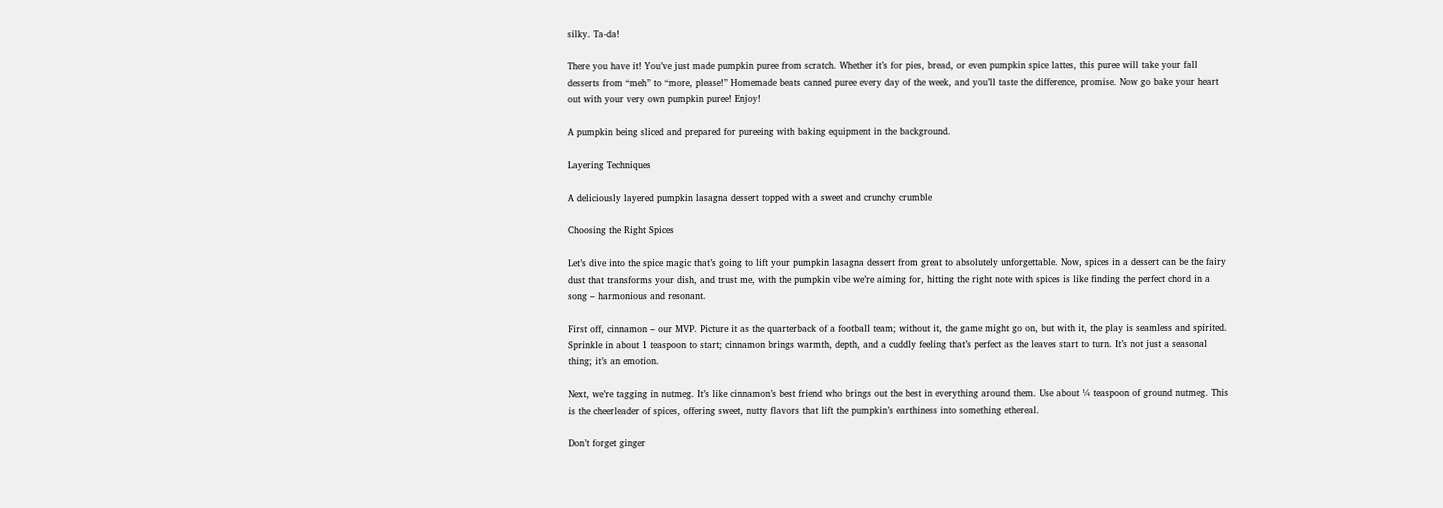silky. Ta-da!

There you have it! You’ve just made pumpkin puree from scratch. Whether it’s for pies, bread, or even pumpkin spice lattes, this puree will take your fall desserts from “meh” to “more, please!” Homemade beats canned puree every day of the week, and you’ll taste the difference, promise. Now go bake your heart out with your very own pumpkin puree! Enjoy!

A pumpkin being sliced and prepared for pureeing with baking equipment in the background.

Layering Techniques

A deliciously layered pumpkin lasagna dessert topped with a sweet and crunchy crumble

Choosing the Right Spices

Let’s dive into the spice magic that’s going to lift your pumpkin lasagna dessert from great to absolutely unforgettable. Now, spices in a dessert can be the fairy dust that transforms your dish, and trust me, with the pumpkin vibe we’re aiming for, hitting the right note with spices is like finding the perfect chord in a song – harmonious and resonant.

First off, cinnamon – our MVP. Picture it as the quarterback of a football team; without it, the game might go on, but with it, the play is seamless and spirited. Sprinkle in about 1 teaspoon to start; cinnamon brings warmth, depth, and a cuddly feeling that’s perfect as the leaves start to turn. It’s not just a seasonal thing; it’s an emotion.

Next, we’re tagging in nutmeg. It’s like cinnamon’s best friend who brings out the best in everything around them. Use about ¼ teaspoon of ground nutmeg. This is the cheerleader of spices, offering sweet, nutty flavors that lift the pumpkin’s earthiness into something ethereal.

Don’t forget ginger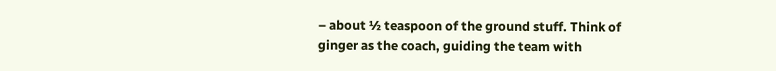– about ½ teaspoon of the ground stuff. Think of ginger as the coach, guiding the team with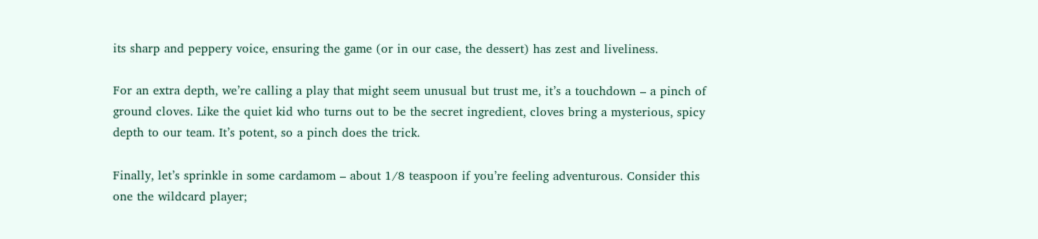its sharp and peppery voice, ensuring the game (or in our case, the dessert) has zest and liveliness.

For an extra depth, we’re calling a play that might seem unusual but trust me, it’s a touchdown – a pinch of ground cloves. Like the quiet kid who turns out to be the secret ingredient, cloves bring a mysterious, spicy depth to our team. It’s potent, so a pinch does the trick.

Finally, let’s sprinkle in some cardamom – about 1/8 teaspoon if you’re feeling adventurous. Consider this one the wildcard player;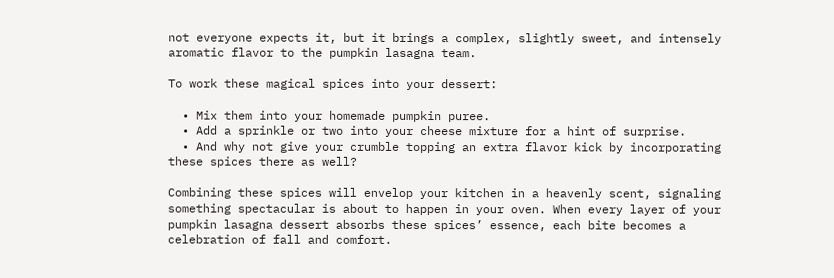not everyone expects it, but it brings a complex, slightly sweet, and intensely aromatic flavor to the pumpkin lasagna team.

To work these magical spices into your dessert:

  • Mix them into your homemade pumpkin puree.
  • Add a sprinkle or two into your cheese mixture for a hint of surprise.
  • And why not give your crumble topping an extra flavor kick by incorporating these spices there as well?

Combining these spices will envelop your kitchen in a heavenly scent, signaling something spectacular is about to happen in your oven. When every layer of your pumpkin lasagna dessert absorbs these spices’ essence, each bite becomes a celebration of fall and comfort.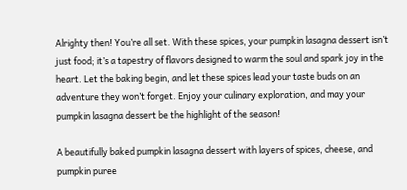Alrighty then! You’re all set. With these spices, your pumpkin lasagna dessert isn’t just food; it’s a tapestry of flavors designed to warm the soul and spark joy in the heart. Let the baking begin, and let these spices lead your taste buds on an adventure they won’t forget. Enjoy your culinary exploration, and may your pumpkin lasagna dessert be the highlight of the season!

A beautifully baked pumpkin lasagna dessert with layers of spices, cheese, and pumpkin puree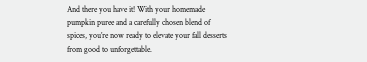And there you have it! With your homemade pumpkin puree and a carefully chosen blend of spices, you’re now ready to elevate your fall desserts from good to unforgettable.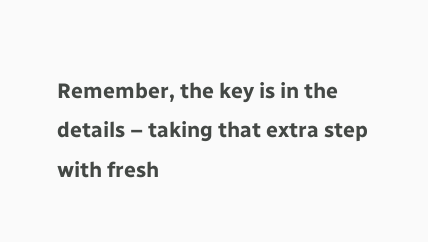Remember, the key is in the details – taking that extra step with fresh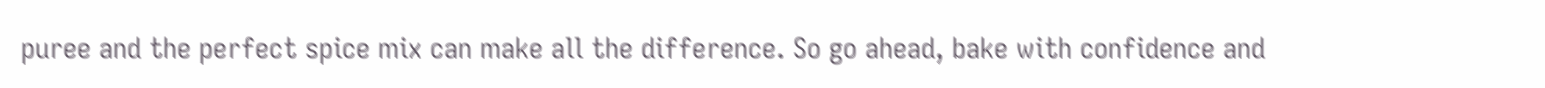puree and the perfect spice mix can make all the difference. So go ahead, bake with confidence and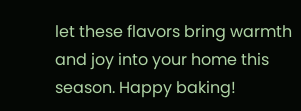let these flavors bring warmth and joy into your home this season. Happy baking!